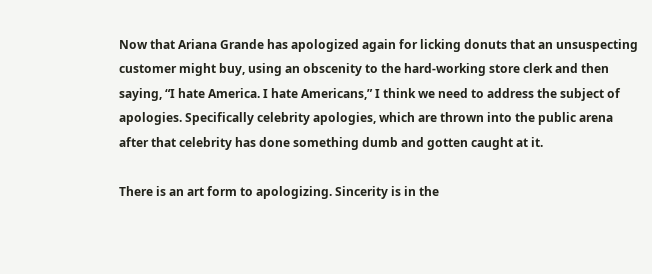Now that Ariana Grande has apologized again for licking donuts that an unsuspecting customer might buy, using an obscenity to the hard-working store clerk and then saying, “I hate America. I hate Americans,” I think we need to address the subject of apologies. Specifically celebrity apologies, which are thrown into the public arena after that celebrity has done something dumb and gotten caught at it.

There is an art form to apologizing. Sincerity is in the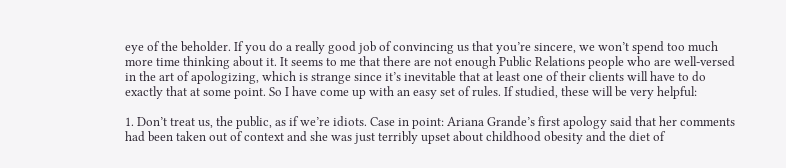eye of the beholder. If you do a really good job of convincing us that you’re sincere, we won’t spend too much more time thinking about it. It seems to me that there are not enough Public Relations people who are well-versed in the art of apologizing, which is strange since it’s inevitable that at least one of their clients will have to do exactly that at some point. So I have come up with an easy set of rules. If studied, these will be very helpful:

1. Don’t treat us, the public, as if we’re idiots. Case in point: Ariana Grande’s first apology said that her comments had been taken out of context and she was just terribly upset about childhood obesity and the diet of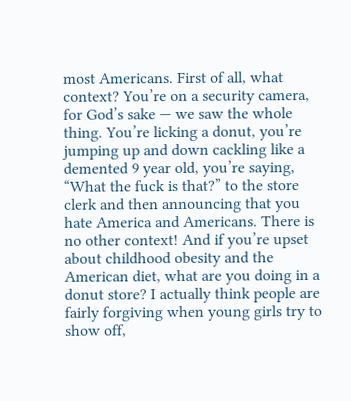most Americans. First of all, what context? You’re on a security camera, for God’s sake — we saw the whole thing. You’re licking a donut, you’re jumping up and down cackling like a demented 9 year old, you’re saying, “What the fuck is that?” to the store clerk and then announcing that you hate America and Americans. There is no other context! And if you’re upset about childhood obesity and the American diet, what are you doing in a donut store? I actually think people are fairly forgiving when young girls try to show off,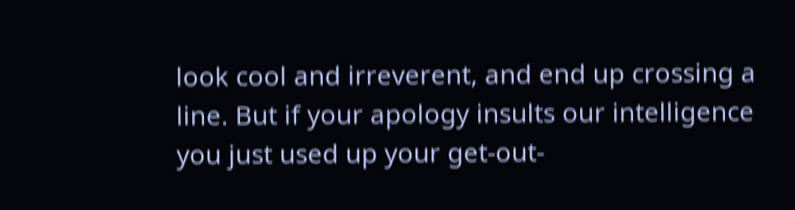look cool and irreverent, and end up crossing a line. But if your apology insults our intelligence you just used up your get-out-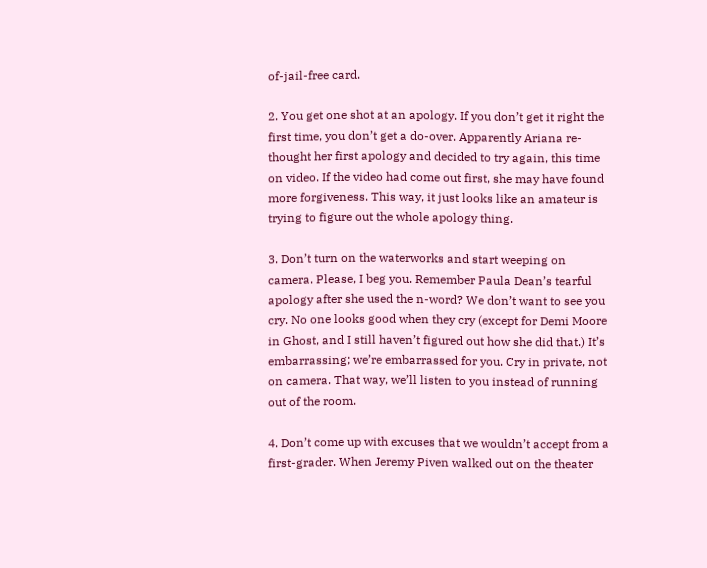of-jail-free card.

2. You get one shot at an apology. If you don’t get it right the first time, you don’t get a do-over. Apparently Ariana re-thought her first apology and decided to try again, this time on video. If the video had come out first, she may have found more forgiveness. This way, it just looks like an amateur is trying to figure out the whole apology thing.

3. Don’t turn on the waterworks and start weeping on camera. Please, I beg you. Remember Paula Dean’s tearful apology after she used the n-word? We don’t want to see you cry. No one looks good when they cry (except for Demi Moore in Ghost, and I still haven’t figured out how she did that.) It’s embarrassing; we’re embarrassed for you. Cry in private, not on camera. That way, we’ll listen to you instead of running out of the room.

4. Don’t come up with excuses that we wouldn’t accept from a first-grader. When Jeremy Piven walked out on the theater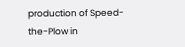production of Speed-the-Plow in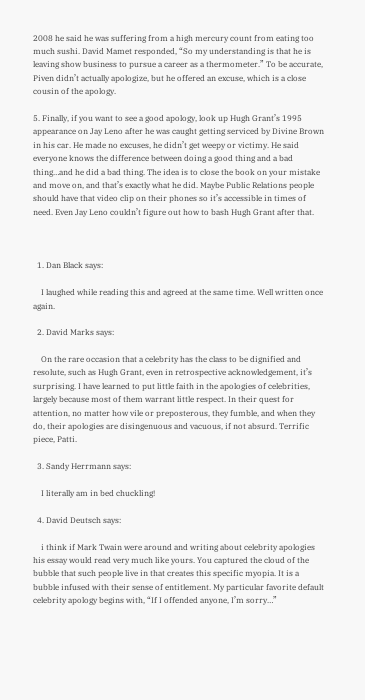2008 he said he was suffering from a high mercury count from eating too much sushi. David Mamet responded, “So my understanding is that he is leaving show business to pursue a career as a thermometer.” To be accurate, Piven didn’t actually apologize, but he offered an excuse, which is a close cousin of the apology.

5. Finally, if you want to see a good apology, look up Hugh Grant’s 1995 appearance on Jay Leno after he was caught getting serviced by Divine Brown in his car. He made no excuses, he didn’t get weepy or victimy. He said everyone knows the difference between doing a good thing and a bad thing…and he did a bad thing. The idea is to close the book on your mistake and move on, and that’s exactly what he did. Maybe Public Relations people should have that video clip on their phones so it’s accessible in times of need. Even Jay Leno couldn’t figure out how to bash Hugh Grant after that.



  1. Dan Black says:

    I laughed while reading this and agreed at the same time. Well written once again.

  2. David Marks says:

    On the rare occasion that a celebrity has the class to be dignified and resolute, such as Hugh Grant, even in retrospective acknowledgement, it’s surprising. I have learned to put little faith in the apologies of celebrities, largely because most of them warrant little respect. In their quest for attention, no matter how vile or preposterous, they fumble, and when they do, their apologies are disingenuous and vacuous, if not absurd. Terrific piece, Patti.

  3. Sandy Herrmann says:

    I literally am in bed chuckling!

  4. David Deutsch says:

    i think if Mark Twain were around and writing about celebrity apologies his essay would read very much like yours. You captured the cloud of the bubble that such people live in that creates this specific myopia. It is a bubble infused with their sense of entitlement. My particular favorite default celebrity apology begins with, “If I offended anyone, I’m sorry…”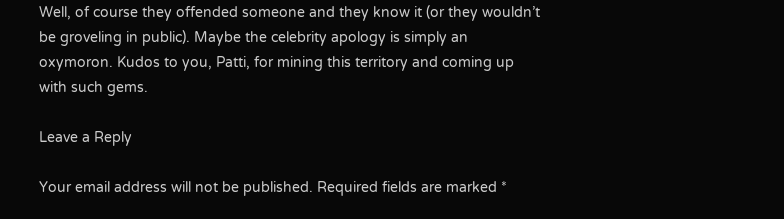Well, of course they offended someone and they know it (or they wouldn’t be groveling in public). Maybe the celebrity apology is simply an oxymoron. Kudos to you, Patti, for mining this territory and coming up with such gems.

Leave a Reply

Your email address will not be published. Required fields are marked *